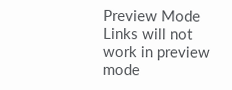Preview Mode Links will not work in preview mode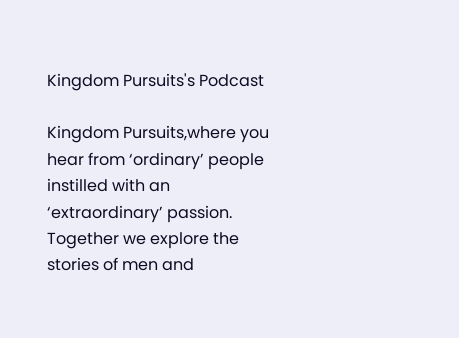Kingdom Pursuits's Podcast

Kingdom Pursuits,where you hear from ‘ordinary’ people instilled with an ‘extraordinary’ passion. Together we explore the stories of men and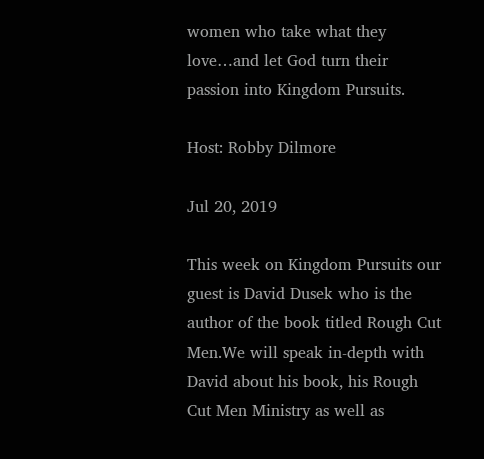women who take what they love…and let God turn their passion into Kingdom Pursuits.

Host: Robby Dilmore

Jul 20, 2019

This week on Kingdom Pursuits our guest is David Dusek who is the author of the book titled Rough Cut Men.We will speak in-depth with David about his book, his Rough Cut Men Ministry as well as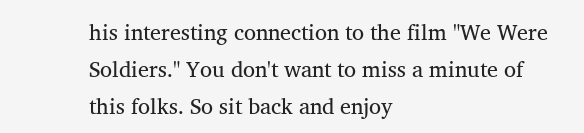his interesting connection to the film "We Were Soldiers." You don't want to miss a minute of this folks. So sit back and enjoy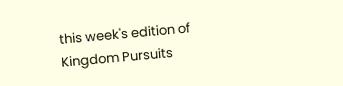this week's edition of Kingdom Pursuits